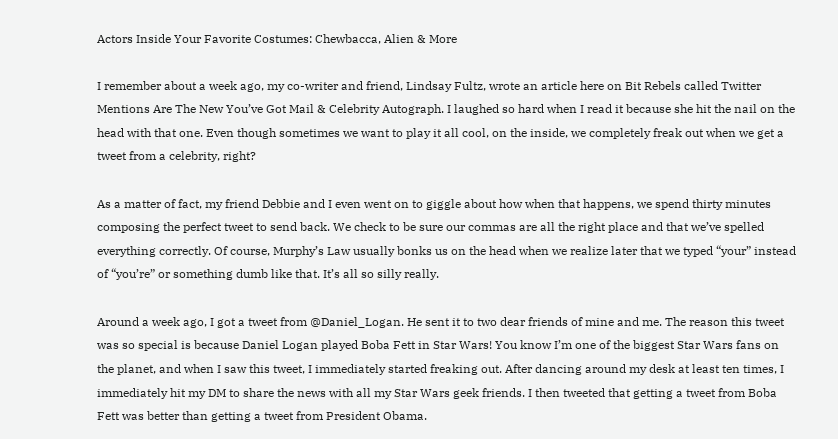Actors Inside Your Favorite Costumes: Chewbacca, Alien & More

I remember about a week ago, my co-writer and friend, Lindsay Fultz, wrote an article here on Bit Rebels called Twitter Mentions Are The New You’ve Got Mail & Celebrity Autograph. I laughed so hard when I read it because she hit the nail on the head with that one. Even though sometimes we want to play it all cool, on the inside, we completely freak out when we get a tweet from a celebrity, right?

As a matter of fact, my friend Debbie and I even went on to giggle about how when that happens, we spend thirty minutes composing the perfect tweet to send back. We check to be sure our commas are all the right place and that we’ve spelled everything correctly. Of course, Murphy’s Law usually bonks us on the head when we realize later that we typed “your” instead of “you’re” or something dumb like that. It’s all so silly really.

Around a week ago, I got a tweet from @Daniel_Logan. He sent it to two dear friends of mine and me. The reason this tweet was so special is because Daniel Logan played Boba Fett in Star Wars! You know I’m one of the biggest Star Wars fans on the planet, and when I saw this tweet, I immediately started freaking out. After dancing around my desk at least ten times, I immediately hit my DM to share the news with all my Star Wars geek friends. I then tweeted that getting a tweet from Boba Fett was better than getting a tweet from President Obama.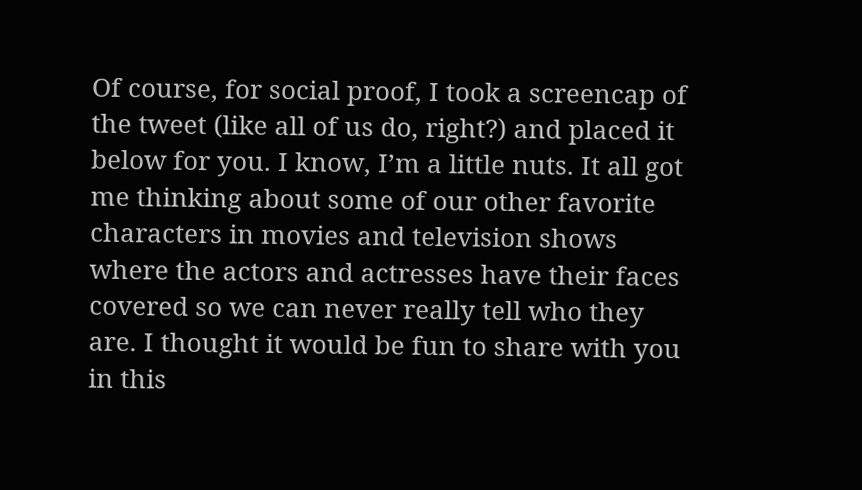Of course, for social proof, I took a screencap of the tweet (like all of us do, right?) and placed it below for you. I know, I’m a little nuts. It all got me thinking about some of our other favorite characters in movies and television shows where the actors and actresses have their faces covered so we can never really tell who they are. I thought it would be fun to share with you in this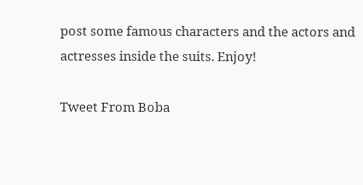post some famous characters and the actors and actresses inside the suits. Enjoy!

Tweet From Boba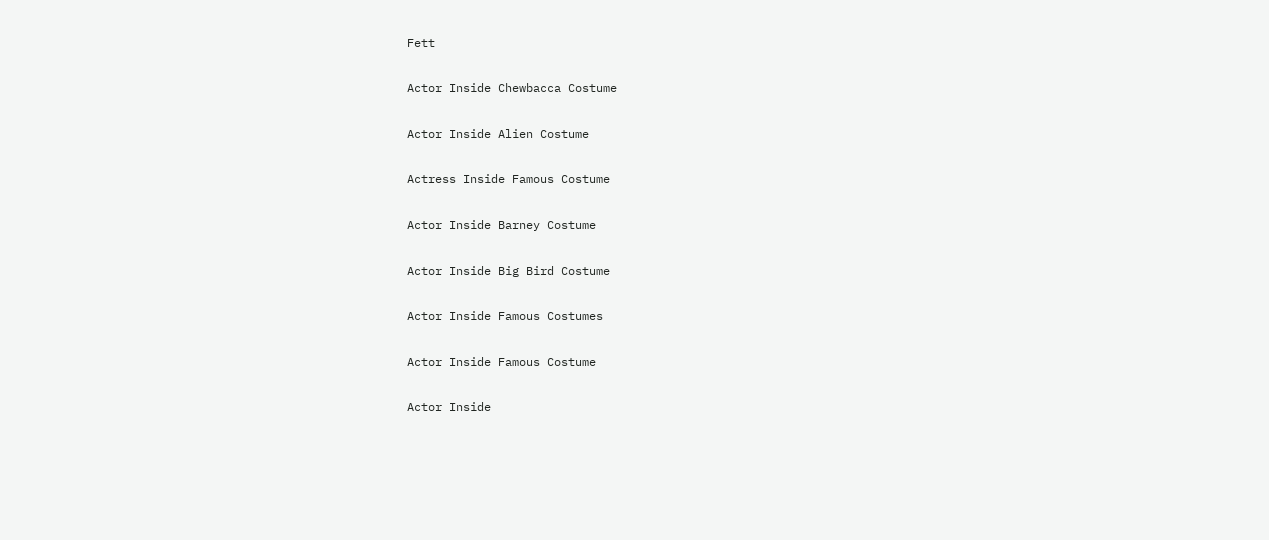Fett

Actor Inside Chewbacca Costume

Actor Inside Alien Costume

Actress Inside Famous Costume

Actor Inside Barney Costume

Actor Inside Big Bird Costume

Actor Inside Famous Costumes

Actor Inside Famous Costume

Actor Inside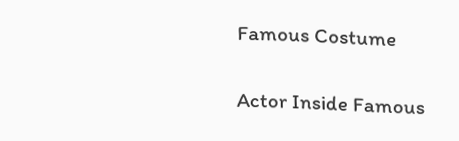Famous Costume

Actor Inside Famous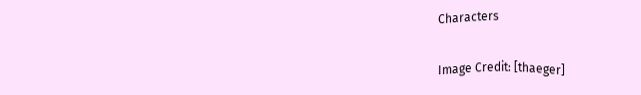Characters

Image Credit: [thaeger]